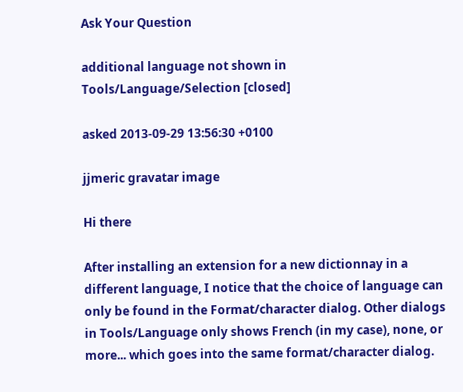Ask Your Question

additional language not shown in Tools/Language/Selection [closed]

asked 2013-09-29 13:56:30 +0100

jjmeric gravatar image

Hi there

After installing an extension for a new dictionnay in a different language, I notice that the choice of language can only be found in the Format/character dialog. Other dialogs in Tools/Language only shows French (in my case), none, or more... which goes into the same format/character dialog.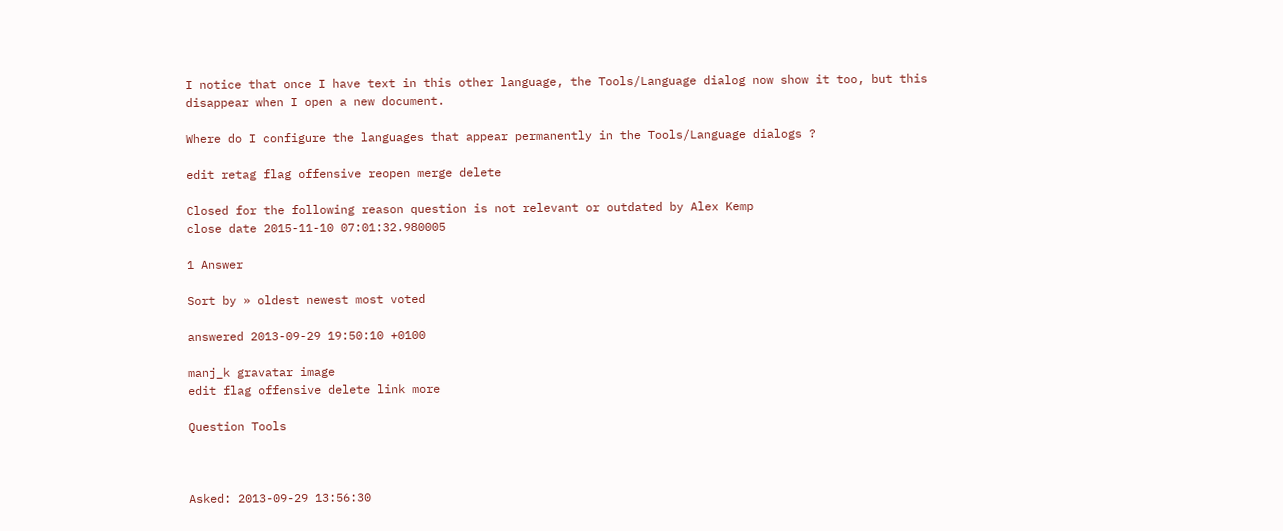I notice that once I have text in this other language, the Tools/Language dialog now show it too, but this disappear when I open a new document.

Where do I configure the languages that appear permanently in the Tools/Language dialogs ?

edit retag flag offensive reopen merge delete

Closed for the following reason question is not relevant or outdated by Alex Kemp
close date 2015-11-10 07:01:32.980005

1 Answer

Sort by » oldest newest most voted

answered 2013-09-29 19:50:10 +0100

manj_k gravatar image
edit flag offensive delete link more

Question Tools



Asked: 2013-09-29 13:56:30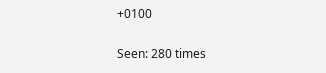+0100

Seen: 280 times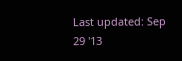Last updated: Sep 29 '13